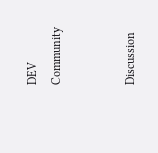DEV Community


Discussion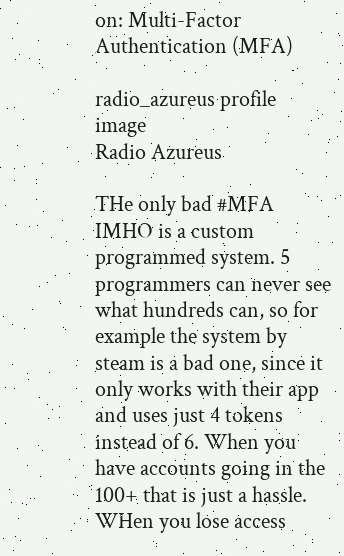on: Multi-Factor Authentication (MFA)

radio_azureus profile image
Radio Azureus

THe only bad #MFA IMHO is a custom programmed system. 5 programmers can never see what hundreds can, so for example the system by steam is a bad one, since it only works with their app and uses just 4 tokens instead of 6. When you have accounts going in the 100+ that is just a hassle. WHen you lose access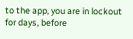to the app, you are in lockout for days, before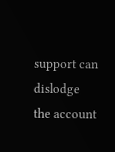support can dislodge the account